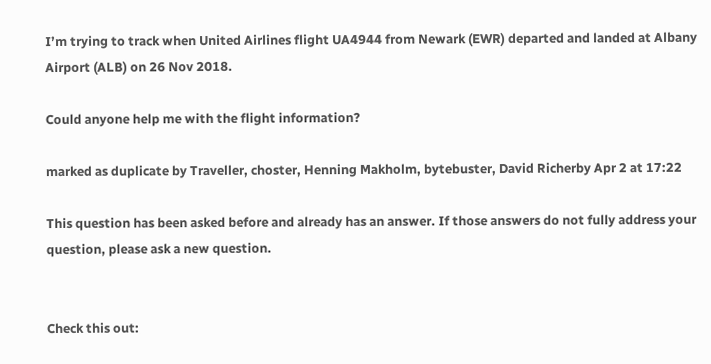I’m trying to track when United Airlines flight UA4944 from Newark (EWR) departed and landed at Albany Airport (ALB) on 26 Nov 2018.

Could anyone help me with the flight information?

marked as duplicate by Traveller, choster, Henning Makholm, bytebuster, David Richerby Apr 2 at 17:22

This question has been asked before and already has an answer. If those answers do not fully address your question, please ask a new question.


Check this out: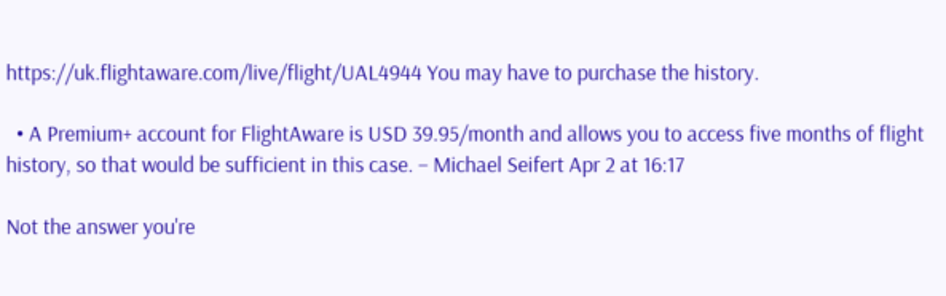https://uk.flightaware.com/live/flight/UAL4944 You may have to purchase the history.

  • A Premium+ account for FlightAware is USD 39.95/month and allows you to access five months of flight history, so that would be sufficient in this case. – Michael Seifert Apr 2 at 16:17

Not the answer you're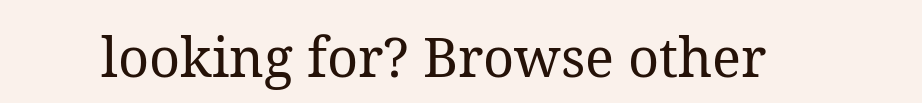looking for? Browse other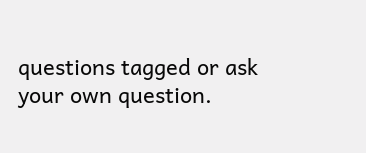questions tagged or ask your own question.